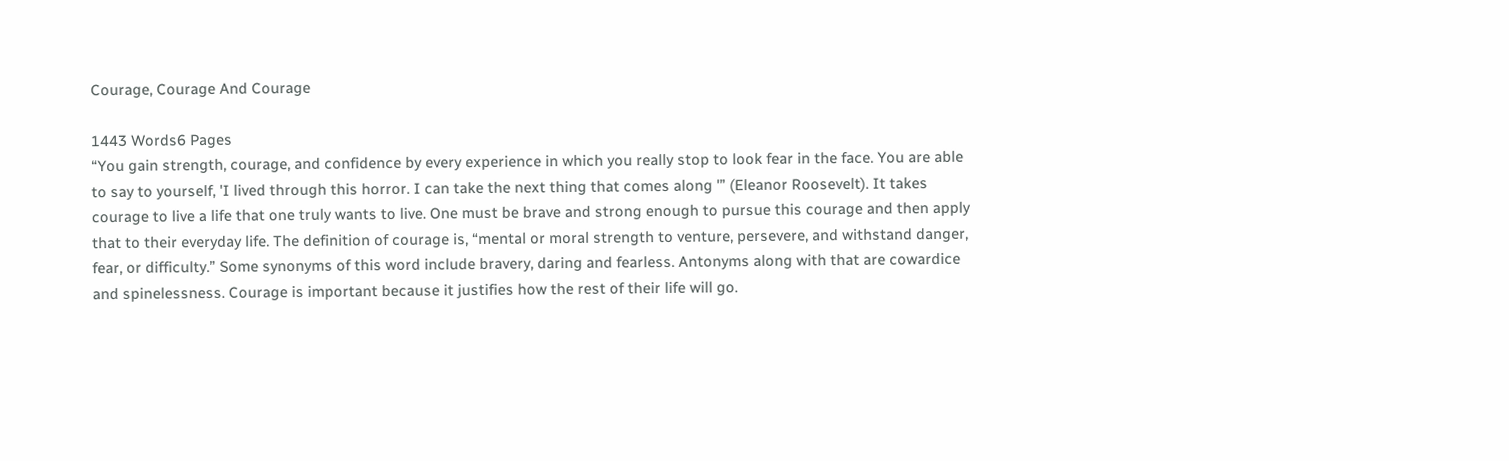Courage, Courage And Courage

1443 Words6 Pages
“You gain strength, courage, and confidence by every experience in which you really stop to look fear in the face. You are able to say to yourself, 'I lived through this horror. I can take the next thing that comes along '” (Eleanor Roosevelt). It takes courage to live a life that one truly wants to live. One must be brave and strong enough to pursue this courage and then apply that to their everyday life. The definition of courage is, “mental or moral strength to venture, persevere, and withstand danger, fear, or difficulty.” Some synonyms of this word include bravery, daring and fearless. Antonyms along with that are cowardice and spinelessness. Courage is important because it justifies how the rest of their life will go.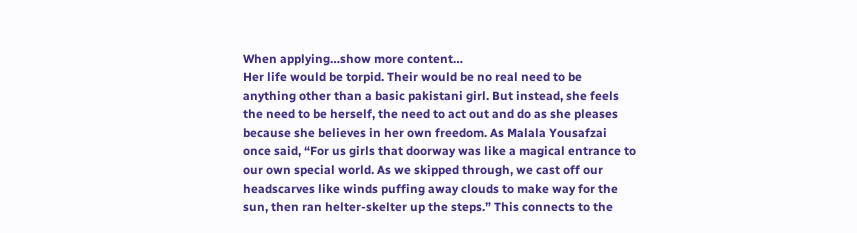When applying…show more content…
Her life would be torpid. Their would be no real need to be anything other than a basic pakistani girl. But instead, she feels the need to be herself, the need to act out and do as she pleases because she believes in her own freedom. As Malala Yousafzai once said, “For us girls that doorway was like a magical entrance to our own special world. As we skipped through, we cast off our headscarves like winds puffing away clouds to make way for the sun, then ran helter-skelter up the steps.” This connects to the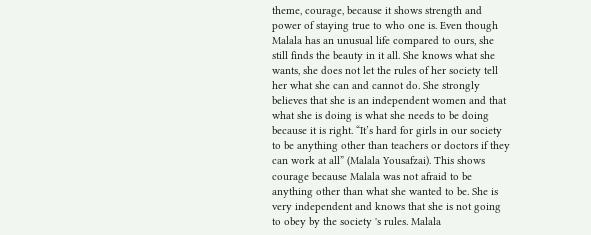theme, courage, because it shows strength and power of staying true to who one is. Even though Malala has an unusual life compared to ours, she still finds the beauty in it all. She knows what she wants, she does not let the rules of her society tell her what she can and cannot do. She strongly believes that she is an independent women and that what she is doing is what she needs to be doing because it is right. “It’s hard for girls in our society to be anything other than teachers or doctors if they can work at all” (Malala Yousafzai). This shows courage because Malala was not afraid to be anything other than what she wanted to be. She is very independent and knows that she is not going to obey by the society 's rules. Malala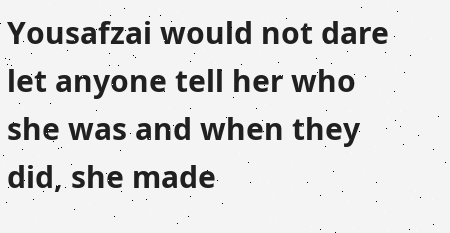Yousafzai would not dare let anyone tell her who she was and when they did, she made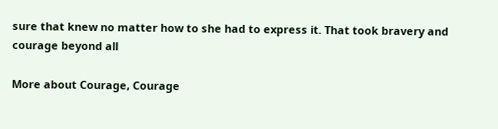sure that knew no matter how to she had to express it. That took bravery and courage beyond all

More about Courage, Courage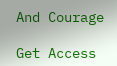And Courage

Get Access